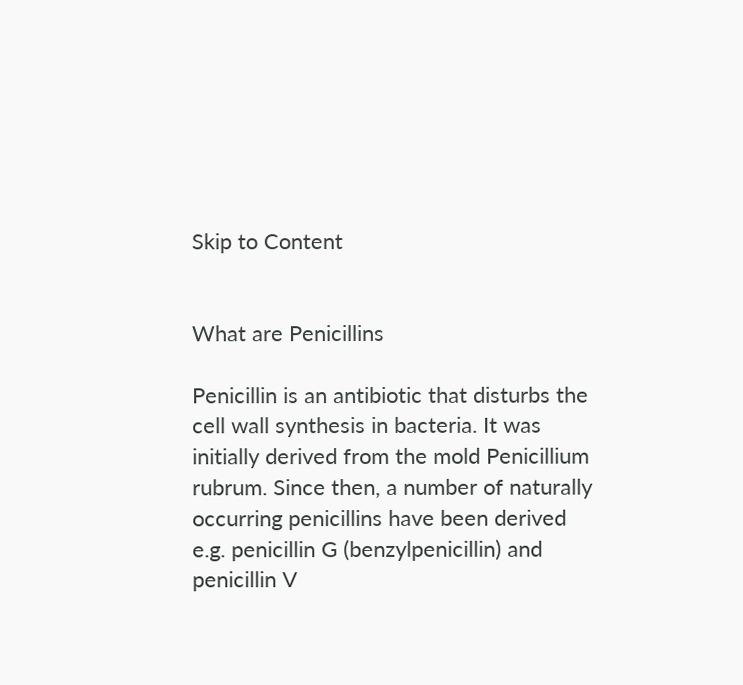Skip to Content


What are Penicillins

Penicillin is an antibiotic that disturbs the cell wall synthesis in bacteria. It was initially derived from the mold Penicillium rubrum. Since then, a number of naturally occurring penicillins have been derived e.g. penicillin G (benzylpenicillin) and penicillin V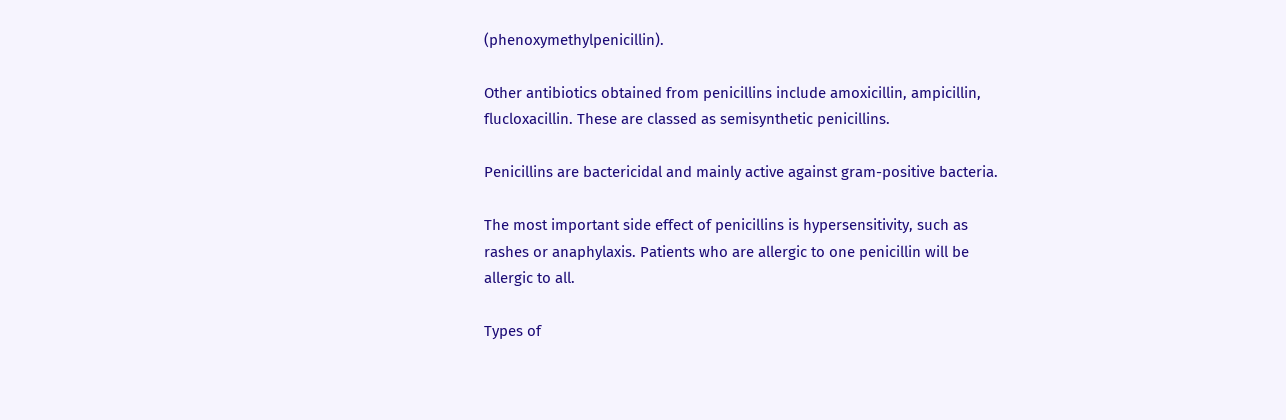(phenoxymethylpenicillin).

Other antibiotics obtained from penicillins include amoxicillin, ampicillin, flucloxacillin. These are classed as semisynthetic penicillins.

Penicillins are bactericidal and mainly active against gram-positive bacteria.

The most important side effect of penicillins is hypersensitivity, such as rashes or anaphylaxis. Patients who are allergic to one penicillin will be allergic to all.

Types of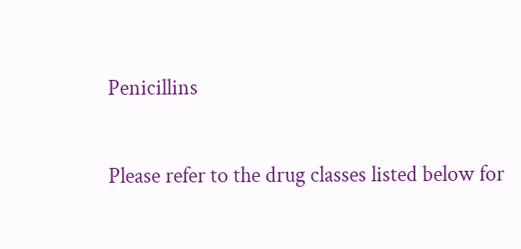Penicillins

Please refer to the drug classes listed below for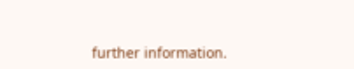further information.